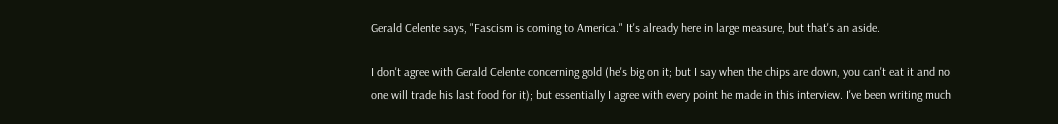Gerald Celente says, "Fascism is coming to America." It's already here in large measure, but that's an aside.

I don't agree with Gerald Celente concerning gold (he's big on it; but I say when the chips are down, you can't eat it and no one will trade his last food for it); but essentially I agree with every point he made in this interview. I've been writing much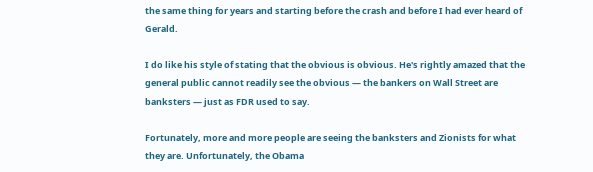the same thing for years and starting before the crash and before I had ever heard of Gerald.

I do like his style of stating that the obvious is obvious. He's rightly amazed that the general public cannot readily see the obvious — the bankers on Wall Street are banksters — just as FDR used to say.

Fortunately, more and more people are seeing the banksters and Zionists for what they are. Unfortunately, the Obama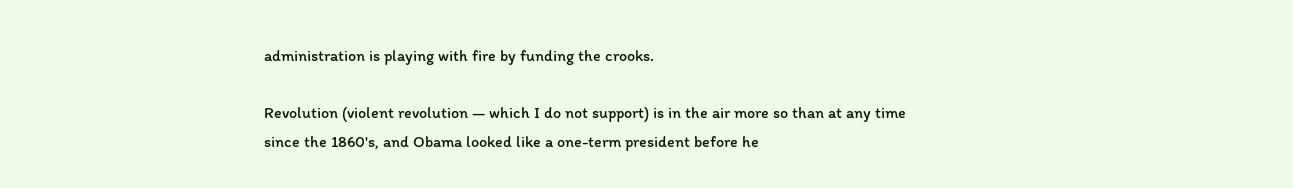administration is playing with fire by funding the crooks.

Revolution (violent revolution — which I do not support) is in the air more so than at any time since the 1860's, and Obama looked like a one-term president before he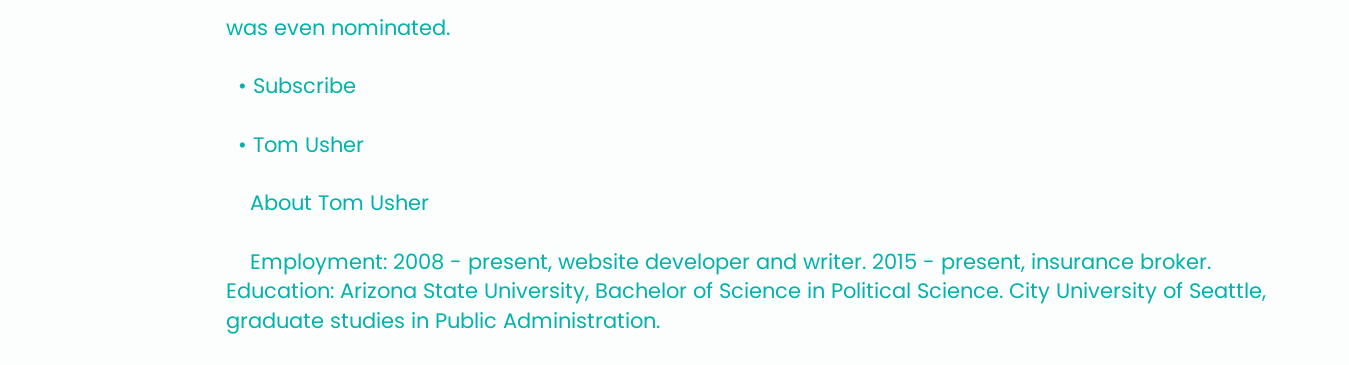was even nominated.

  • Subscribe

  • Tom Usher

    About Tom Usher

    Employment: 2008 - present, website developer and writer. 2015 - present, insurance broker. Education: Arizona State University, Bachelor of Science in Political Science. City University of Seattle, graduate studies in Public Administration.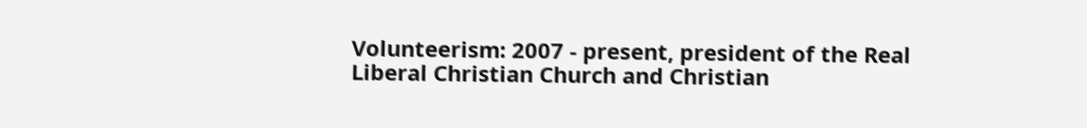Volunteerism: 2007 - present, president of the Real Liberal Christian Church and Christian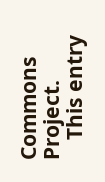Commons Project.
    This entry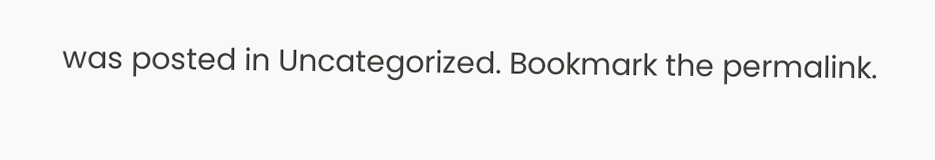was posted in Uncategorized. Bookmark the permalink.